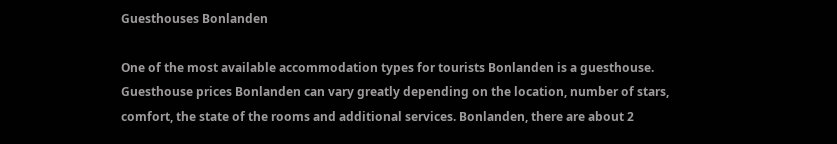Guesthouses Bonlanden

One of the most available accommodation types for tourists Bonlanden is a guesthouse. Guesthouse prices Bonlanden can vary greatly depending on the location, number of stars, comfort, the state of the rooms and additional services. Bonlanden, there are about 2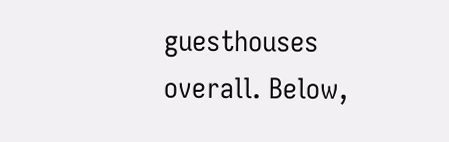guesthouses overall. Below,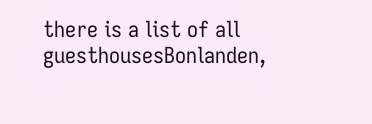there is a list of all guesthousesBonlanden,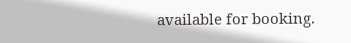available for booking.